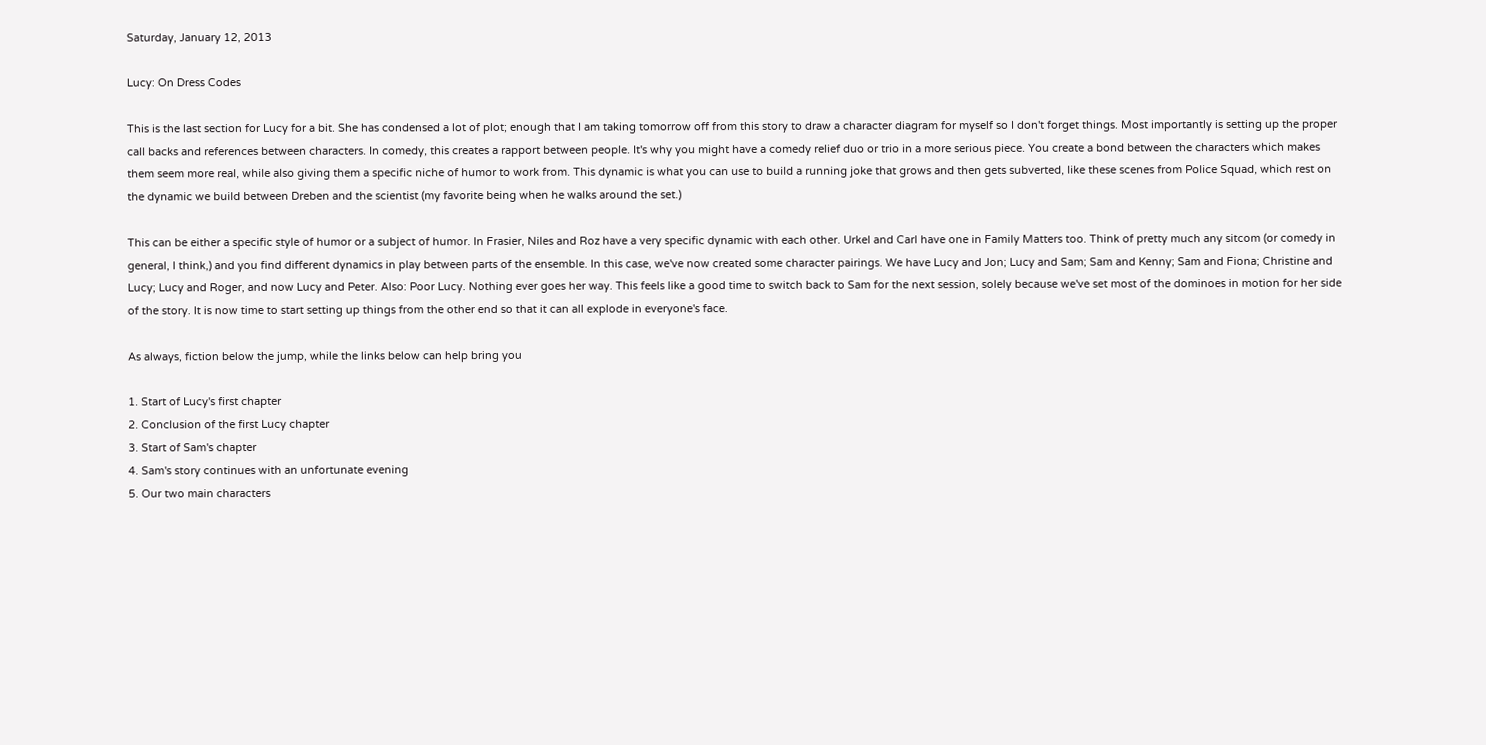Saturday, January 12, 2013

Lucy: On Dress Codes

This is the last section for Lucy for a bit. She has condensed a lot of plot; enough that I am taking tomorrow off from this story to draw a character diagram for myself so I don't forget things. Most importantly is setting up the proper call backs and references between characters. In comedy, this creates a rapport between people. It's why you might have a comedy relief duo or trio in a more serious piece. You create a bond between the characters which makes them seem more real, while also giving them a specific niche of humor to work from. This dynamic is what you can use to build a running joke that grows and then gets subverted, like these scenes from Police Squad, which rest on the dynamic we build between Dreben and the scientist (my favorite being when he walks around the set.)

This can be either a specific style of humor or a subject of humor. In Frasier, Niles and Roz have a very specific dynamic with each other. Urkel and Carl have one in Family Matters too. Think of pretty much any sitcom (or comedy in general, I think,) and you find different dynamics in play between parts of the ensemble. In this case, we've now created some character pairings. We have Lucy and Jon; Lucy and Sam; Sam and Kenny; Sam and Fiona; Christine and Lucy; Lucy and Roger, and now Lucy and Peter. Also: Poor Lucy. Nothing ever goes her way. This feels like a good time to switch back to Sam for the next session, solely because we've set most of the dominoes in motion for her side of the story. It is now time to start setting up things from the other end so that it can all explode in everyone's face.

As always, fiction below the jump, while the links below can help bring you

1. Start of Lucy's first chapter
2. Conclusion of the first Lucy chapter
3. Start of Sam's chapter
4. Sam's story continues with an unfortunate evening
5. Our two main characters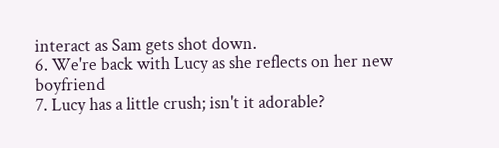interact as Sam gets shot down.
6. We're back with Lucy as she reflects on her new boyfriend
7. Lucy has a little crush; isn't it adorable?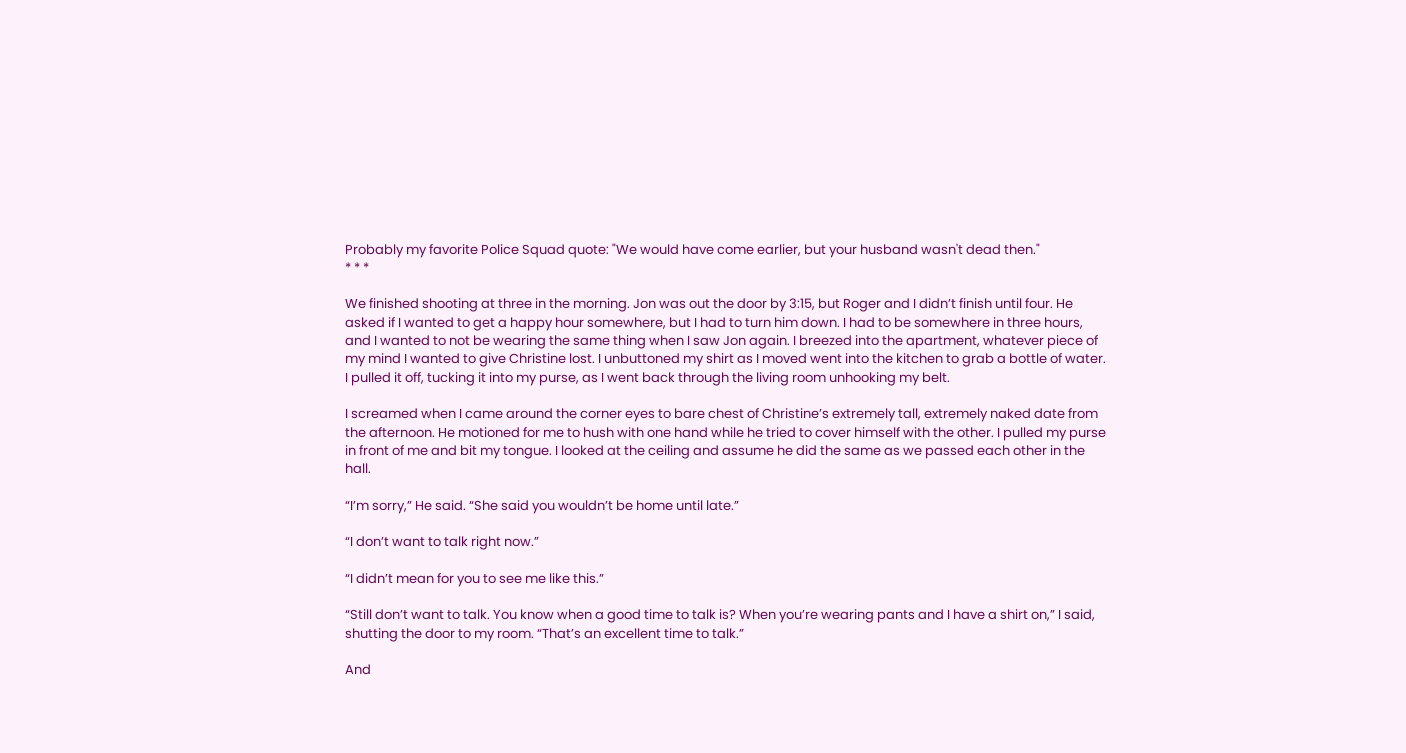Probably my favorite Police Squad quote: "We would have come earlier, but your husband wasn't dead then."
* * *

We finished shooting at three in the morning. Jon was out the door by 3:15, but Roger and I didn’t finish until four. He asked if I wanted to get a happy hour somewhere, but I had to turn him down. I had to be somewhere in three hours, and I wanted to not be wearing the same thing when I saw Jon again. I breezed into the apartment, whatever piece of my mind I wanted to give Christine lost. I unbuttoned my shirt as I moved went into the kitchen to grab a bottle of water. I pulled it off, tucking it into my purse, as I went back through the living room unhooking my belt.

I screamed when I came around the corner eyes to bare chest of Christine’s extremely tall, extremely naked date from the afternoon. He motioned for me to hush with one hand while he tried to cover himself with the other. I pulled my purse in front of me and bit my tongue. I looked at the ceiling and assume he did the same as we passed each other in the hall.

“I’m sorry,” He said. “She said you wouldn’t be home until late.”

“I don’t want to talk right now.”

“I didn’t mean for you to see me like this.”

“Still don’t want to talk. You know when a good time to talk is? When you’re wearing pants and I have a shirt on,” I said, shutting the door to my room. “That’s an excellent time to talk.”

And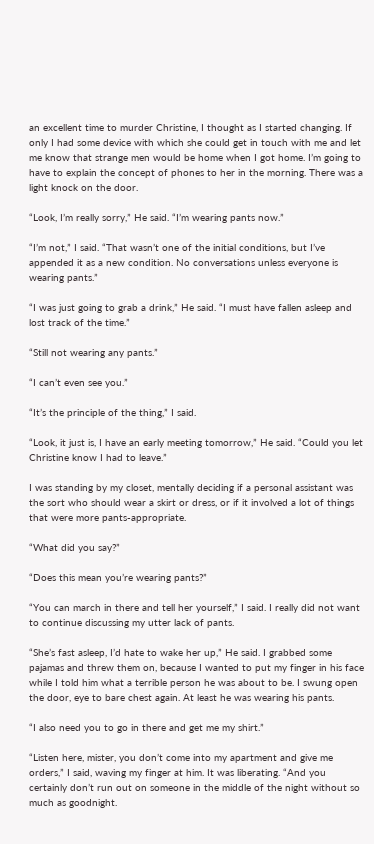an excellent time to murder Christine, I thought as I started changing. If only I had some device with which she could get in touch with me and let me know that strange men would be home when I got home. I’m going to have to explain the concept of phones to her in the morning. There was a light knock on the door.

“Look, I’m really sorry,” He said. “I’m wearing pants now.”

“I’m not,” I said. “That wasn’t one of the initial conditions, but I’ve appended it as a new condition. No conversations unless everyone is wearing pants.”

“I was just going to grab a drink,” He said. “I must have fallen asleep and lost track of the time.”

“Still not wearing any pants.”

“I can’t even see you.”

“It’s the principle of the thing,” I said.

“Look, it just is, I have an early meeting tomorrow,” He said. “Could you let Christine know I had to leave.”

I was standing by my closet, mentally deciding if a personal assistant was the sort who should wear a skirt or dress, or if it involved a lot of things that were more pants-appropriate.

“What did you say?”

“Does this mean you’re wearing pants?”

“You can march in there and tell her yourself,” I said. I really did not want to continue discussing my utter lack of pants.

“She’s fast asleep, I’d hate to wake her up,” He said. I grabbed some pajamas and threw them on, because I wanted to put my finger in his face while I told him what a terrible person he was about to be. I swung open the door, eye to bare chest again. At least he was wearing his pants.

“I also need you to go in there and get me my shirt.”

“Listen here, mister, you don’t come into my apartment and give me orders,” I said, waving my finger at him. It was liberating. “And you certainly don’t run out on someone in the middle of the night without so much as goodnight.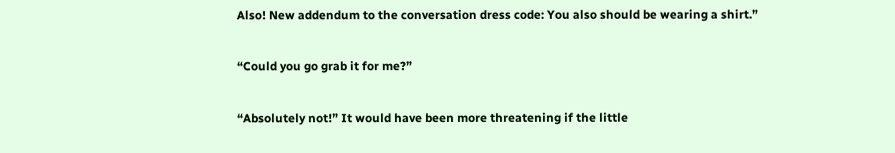Also! New addendum to the conversation dress code: You also should be wearing a shirt.”

“Could you go grab it for me?”

“Absolutely not!” It would have been more threatening if the little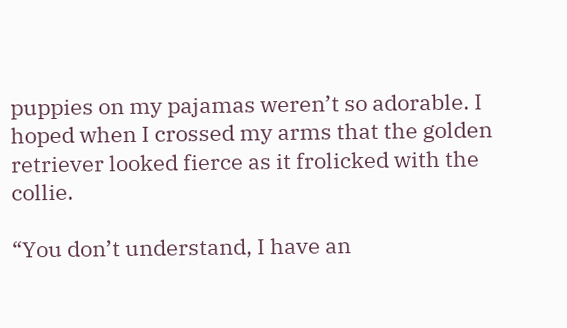puppies on my pajamas weren’t so adorable. I hoped when I crossed my arms that the golden retriever looked fierce as it frolicked with the collie.

“You don’t understand, I have an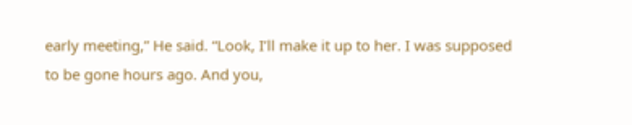early meeting,” He said. “Look, I’ll make it up to her. I was supposed to be gone hours ago. And you,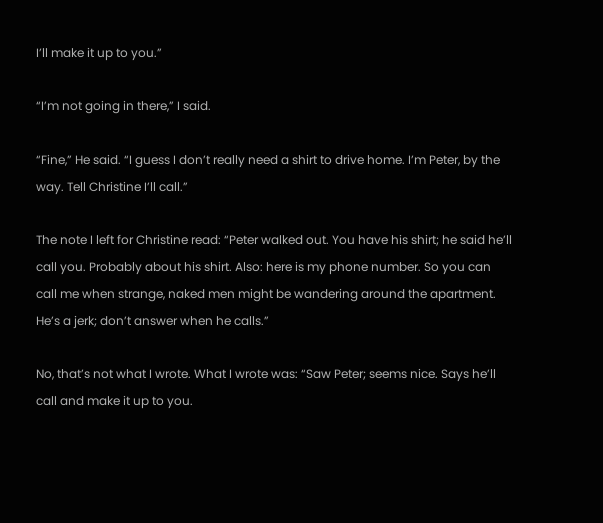I’ll make it up to you.”

“I’m not going in there,” I said.

“Fine,” He said. “I guess I don’t really need a shirt to drive home. I’m Peter, by the way. Tell Christine I’ll call.”

The note I left for Christine read: “Peter walked out. You have his shirt; he said he’ll call you. Probably about his shirt. Also: here is my phone number. So you can call me when strange, naked men might be wandering around the apartment. He’s a jerk; don’t answer when he calls.”

No, that’s not what I wrote. What I wrote was: “Saw Peter; seems nice. Says he’ll call and make it up to you.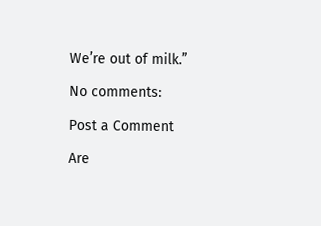We’re out of milk.”

No comments:

Post a Comment

Are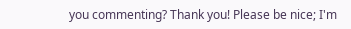you commenting? Thank you! Please be nice; I'm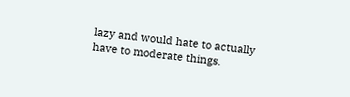lazy and would hate to actually have to moderate things.